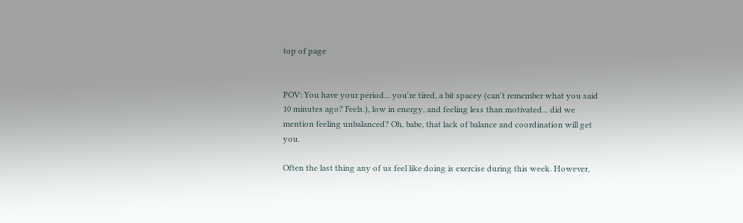top of page


POV: You have your period... you're tired, a bit spacey (can't remember what you said 10 minutes ago? Feels.), low in energy, and feeling less than motivated... did we mention feeling unbalanced? Oh, babe, that lack of balance and coordination will get you.

Often the last thing any of us feel like doing is exercise during this week. However,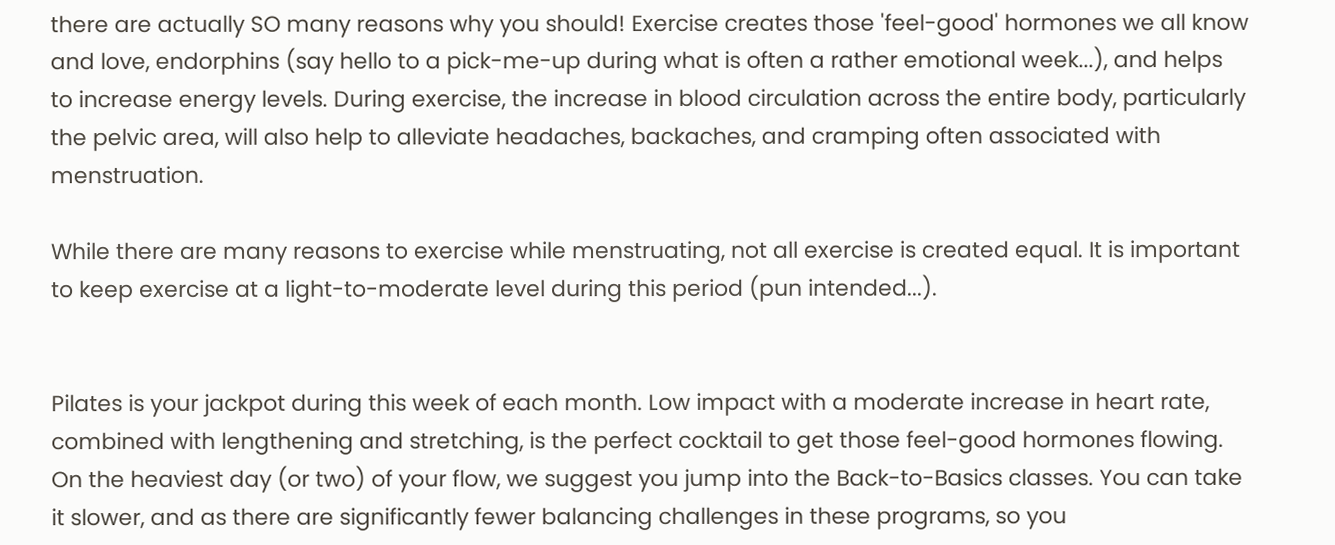there are actually SO many reasons why you should! Exercise creates those 'feel-good' hormones we all know and love, endorphins (say hello to a pick-me-up during what is often a rather emotional week...), and helps to increase energy levels. During exercise, the increase in blood circulation across the entire body, particularly the pelvic area, will also help to alleviate headaches, backaches, and cramping often associated with menstruation.

While there are many reasons to exercise while menstruating, not all exercise is created equal. It is important to keep exercise at a light-to-moderate level during this period (pun intended...).


Pilates is your jackpot during this week of each month. Low impact with a moderate increase in heart rate, combined with lengthening and stretching, is the perfect cocktail to get those feel-good hormones flowing. On the heaviest day (or two) of your flow, we suggest you jump into the Back-to-Basics classes. You can take it slower, and as there are significantly fewer balancing challenges in these programs, so you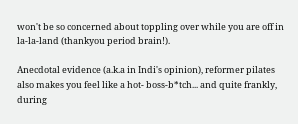won't be so concerned about toppling over while you are off in la-la-land (thankyou period brain!).

Anecdotal evidence (a.k.a in Indi's opinion), reformer pilates also makes you feel like a hot- boss-b*tch... and quite frankly, during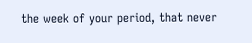the week of your period, that never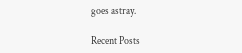goes astray.

Recent Posts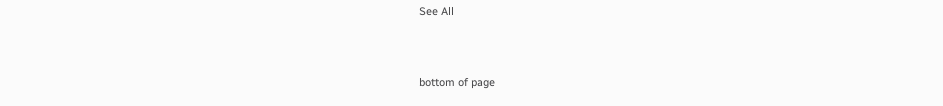See All


bottom of page